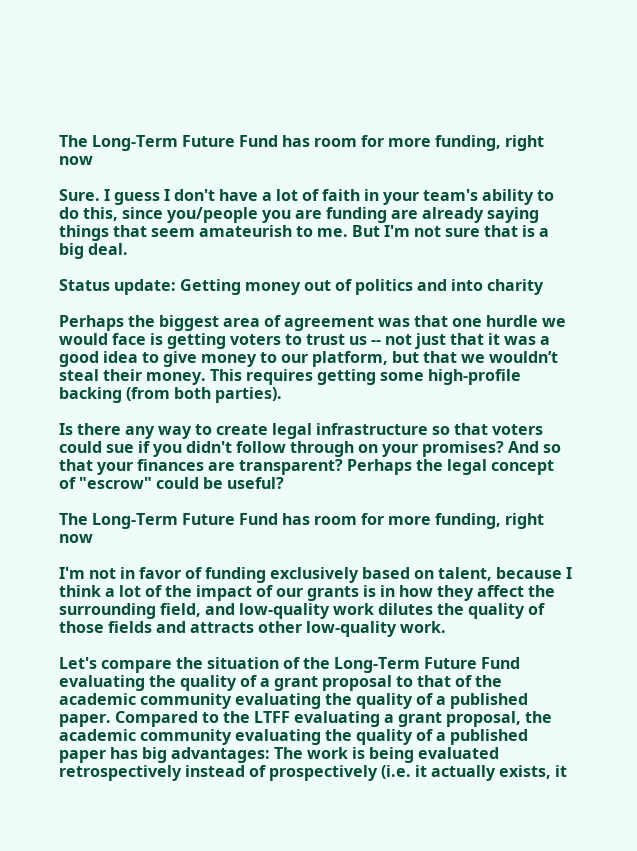The Long-Term Future Fund has room for more funding, right now

Sure. I guess I don't have a lot of faith in your team's ability to do this, since you/people you are funding are already saying things that seem amateurish to me. But I'm not sure that is a big deal.

Status update: Getting money out of politics and into charity

Perhaps the biggest area of agreement was that one hurdle we would face is getting voters to trust us -- not just that it was a good idea to give money to our platform, but that we wouldn’t steal their money. This requires getting some high-profile backing (from both parties).

Is there any way to create legal infrastructure so that voters could sue if you didn't follow through on your promises? And so that your finances are transparent? Perhaps the legal concept of "escrow" could be useful?

The Long-Term Future Fund has room for more funding, right now

I'm not in favor of funding exclusively based on talent, because I think a lot of the impact of our grants is in how they affect the surrounding field, and low-quality work dilutes the quality of those fields and attracts other low-quality work.

Let's compare the situation of the Long-Term Future Fund evaluating the quality of a grant proposal to that of the academic community evaluating the quality of a published paper. Compared to the LTFF evaluating a grant proposal, the academic community evaluating the quality of a published paper has big advantages: The work is being evaluated retrospectively instead of prospectively (i.e. it actually exists, it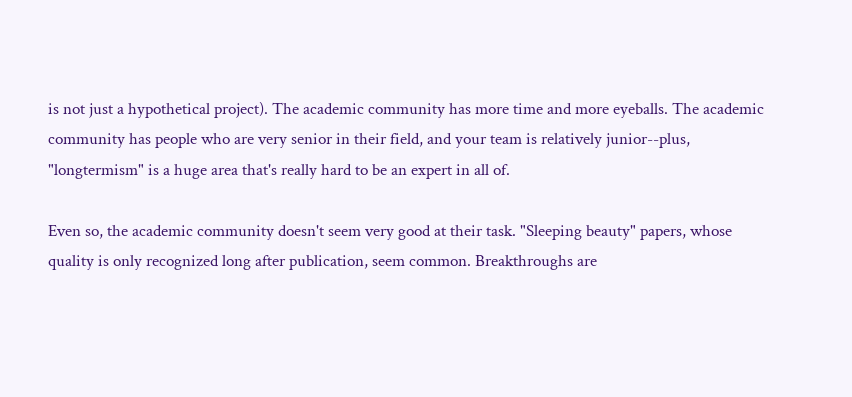is not just a hypothetical project). The academic community has more time and more eyeballs. The academic community has people who are very senior in their field, and your team is relatively junior--plus, "longtermism" is a huge area that's really hard to be an expert in all of.

Even so, the academic community doesn't seem very good at their task. "Sleeping beauty" papers, whose quality is only recognized long after publication, seem common. Breakthroughs are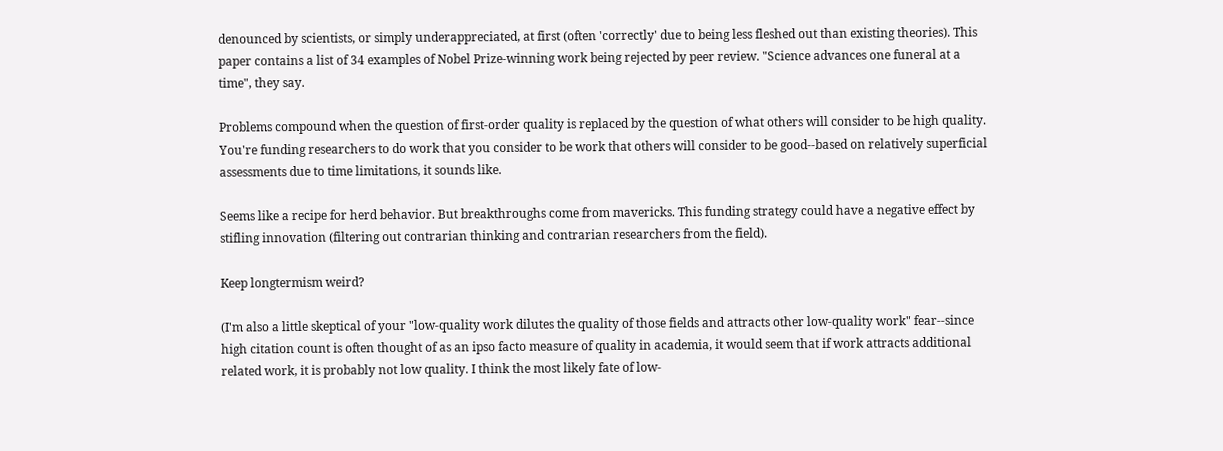denounced by scientists, or simply underappreciated, at first (often 'correctly' due to being less fleshed out than existing theories). This paper contains a list of 34 examples of Nobel Prize-winning work being rejected by peer review. "Science advances one funeral at a time", they say.

Problems compound when the question of first-order quality is replaced by the question of what others will consider to be high quality. You're funding researchers to do work that you consider to be work that others will consider to be good--based on relatively superficial assessments due to time limitations, it sounds like.

Seems like a recipe for herd behavior. But breakthroughs come from mavericks. This funding strategy could have a negative effect by stifling innovation (filtering out contrarian thinking and contrarian researchers from the field).

Keep longtermism weird?

(I'm also a little skeptical of your "low-quality work dilutes the quality of those fields and attracts other low-quality work" fear--since high citation count is often thought of as an ipso facto measure of quality in academia, it would seem that if work attracts additional related work, it is probably not low quality. I think the most likely fate of low-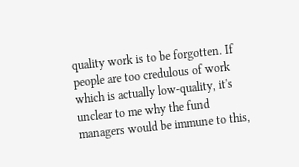quality work is to be forgotten. If people are too credulous of work which is actually low-quality, it's unclear to me why the fund managers would be immune to this,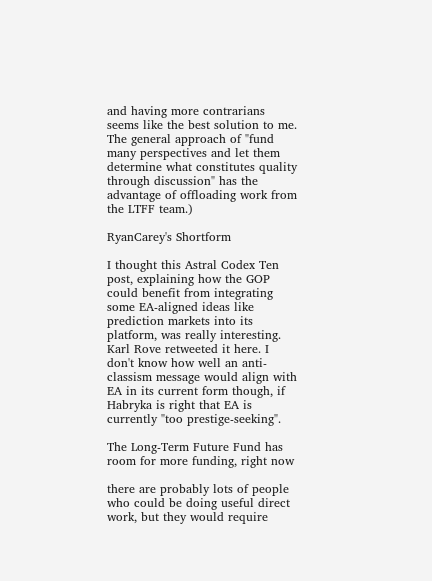and having more contrarians seems like the best solution to me. The general approach of "fund many perspectives and let them determine what constitutes quality through discussion" has the advantage of offloading work from the LTFF team.)

RyanCarey's Shortform

I thought this Astral Codex Ten post, explaining how the GOP could benefit from integrating some EA-aligned ideas like prediction markets into its platform, was really interesting. Karl Rove retweeted it here. I don't know how well an anti-classism message would align with EA in its current form though, if Habryka is right that EA is currently "too prestige-seeking".

The Long-Term Future Fund has room for more funding, right now

there are probably lots of people who could be doing useful direct work, but they would require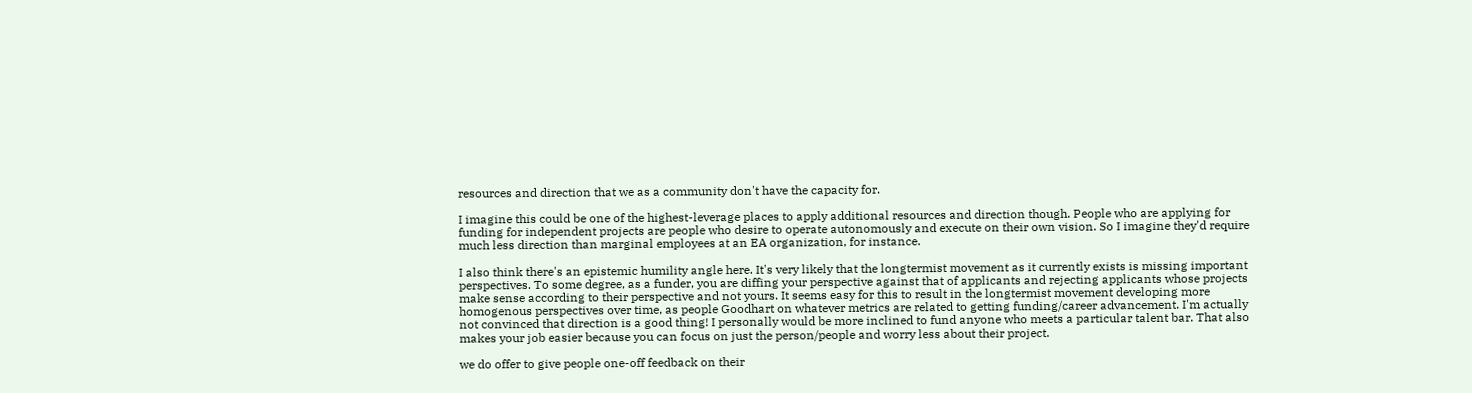resources and direction that we as a community don't have the capacity for.

I imagine this could be one of the highest-leverage places to apply additional resources and direction though. People who are applying for funding for independent projects are people who desire to operate autonomously and execute on their own vision. So I imagine they'd require much less direction than marginal employees at an EA organization, for instance.

I also think there's an epistemic humility angle here. It's very likely that the longtermist movement as it currently exists is missing important perspectives. To some degree, as a funder, you are diffing your perspective against that of applicants and rejecting applicants whose projects make sense according to their perspective and not yours. It seems easy for this to result in the longtermist movement developing more homogenous perspectives over time, as people Goodhart on whatever metrics are related to getting funding/career advancement. I'm actually not convinced that direction is a good thing! I personally would be more inclined to fund anyone who meets a particular talent bar. That also makes your job easier because you can focus on just the person/people and worry less about their project.

we do offer to give people one-off feedback on their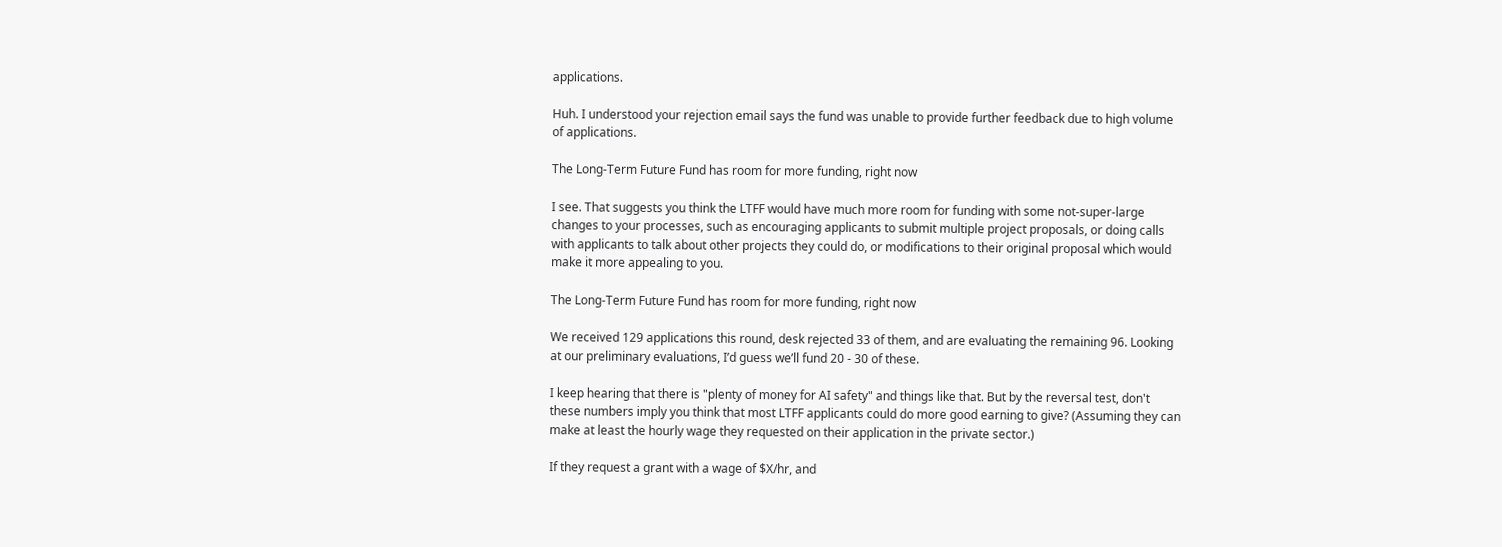applications.

Huh. I understood your rejection email says the fund was unable to provide further feedback due to high volume of applications.

The Long-Term Future Fund has room for more funding, right now

I see. That suggests you think the LTFF would have much more room for funding with some not-super-large changes to your processes, such as encouraging applicants to submit multiple project proposals, or doing calls with applicants to talk about other projects they could do, or modifications to their original proposal which would make it more appealing to you.

The Long-Term Future Fund has room for more funding, right now

We received 129 applications this round, desk rejected 33 of them, and are evaluating the remaining 96. Looking at our preliminary evaluations, I’d guess we’ll fund 20 - 30 of these.

I keep hearing that there is "plenty of money for AI safety" and things like that. But by the reversal test, don't these numbers imply you think that most LTFF applicants could do more good earning to give? (Assuming they can make at least the hourly wage they requested on their application in the private sector.)

If they request a grant with a wage of $X/hr, and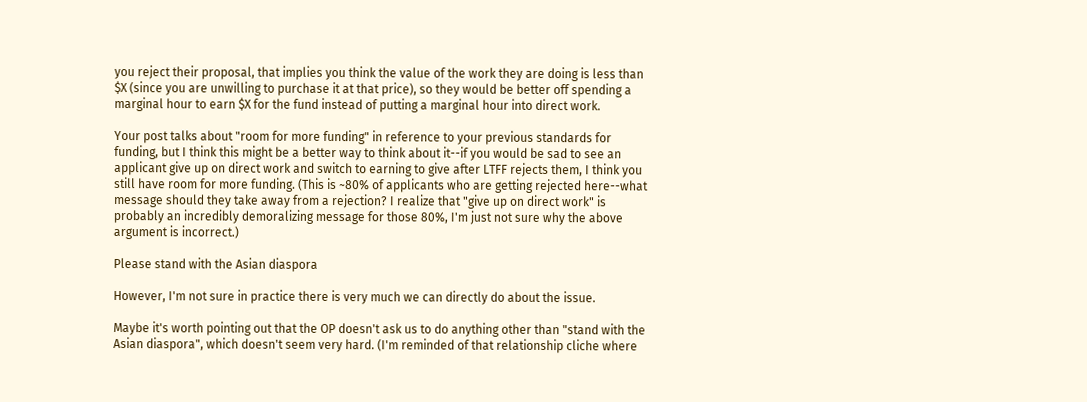you reject their proposal, that implies you think the value of the work they are doing is less than $X (since you are unwilling to purchase it at that price), so they would be better off spending a marginal hour to earn $X for the fund instead of putting a marginal hour into direct work.

Your post talks about "room for more funding" in reference to your previous standards for funding, but I think this might be a better way to think about it--if you would be sad to see an applicant give up on direct work and switch to earning to give after LTFF rejects them, I think you still have room for more funding. (This is ~80% of applicants who are getting rejected here--what message should they take away from a rejection? I realize that "give up on direct work" is probably an incredibly demoralizing message for those 80%, I'm just not sure why the above argument is incorrect.)

Please stand with the Asian diaspora

However, I'm not sure in practice there is very much we can directly do about the issue.

Maybe it's worth pointing out that the OP doesn't ask us to do anything other than "stand with the Asian diaspora", which doesn't seem very hard. (I'm reminded of that relationship cliche where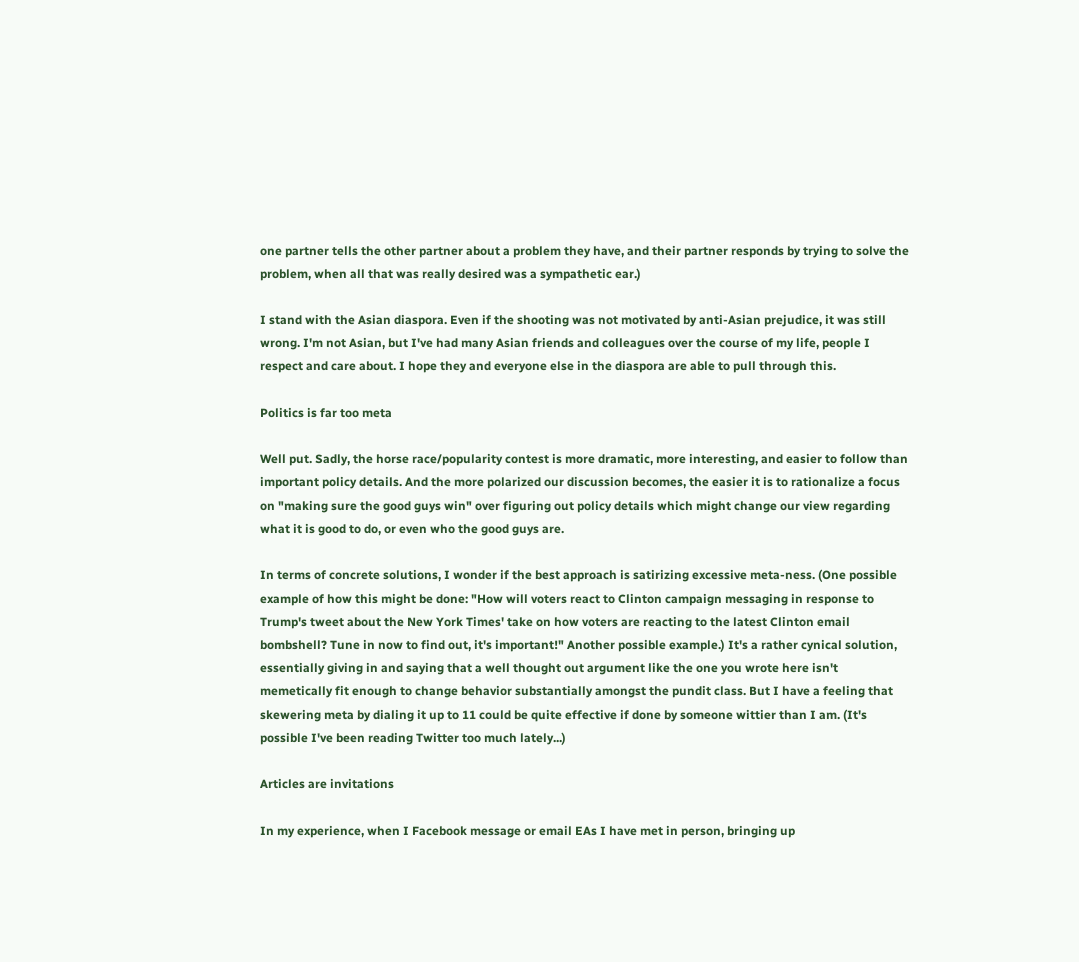one partner tells the other partner about a problem they have, and their partner responds by trying to solve the problem, when all that was really desired was a sympathetic ear.)

I stand with the Asian diaspora. Even if the shooting was not motivated by anti-Asian prejudice, it was still wrong. I'm not Asian, but I've had many Asian friends and colleagues over the course of my life, people I respect and care about. I hope they and everyone else in the diaspora are able to pull through this.

Politics is far too meta

Well put. Sadly, the horse race/popularity contest is more dramatic, more interesting, and easier to follow than important policy details. And the more polarized our discussion becomes, the easier it is to rationalize a focus on "making sure the good guys win" over figuring out policy details which might change our view regarding what it is good to do, or even who the good guys are.

In terms of concrete solutions, I wonder if the best approach is satirizing excessive meta-ness. (One possible example of how this might be done: "How will voters react to Clinton campaign messaging in response to Trump's tweet about the New York Times' take on how voters are reacting to the latest Clinton email bombshell? Tune in now to find out, it's important!" Another possible example.) It's a rather cynical solution, essentially giving in and saying that a well thought out argument like the one you wrote here isn't memetically fit enough to change behavior substantially amongst the pundit class. But I have a feeling that skewering meta by dialing it up to 11 could be quite effective if done by someone wittier than I am. (It's possible I've been reading Twitter too much lately...)

Articles are invitations

In my experience, when I Facebook message or email EAs I have met in person, bringing up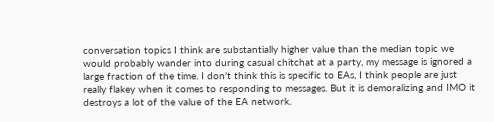conversation topics I think are substantially higher value than the median topic we would probably wander into during casual chitchat at a party, my message is ignored a large fraction of the time. I don't think this is specific to EAs, I think people are just really flakey when it comes to responding to messages. But it is demoralizing and IMO it destroys a lot of the value of the EA network.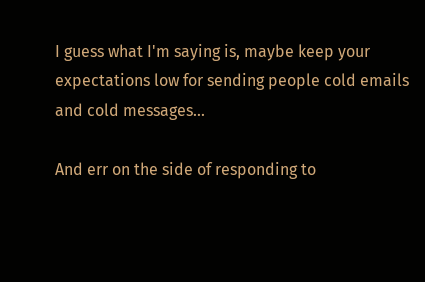I guess what I'm saying is, maybe keep your expectations low for sending people cold emails and cold messages...

And err on the side of responding to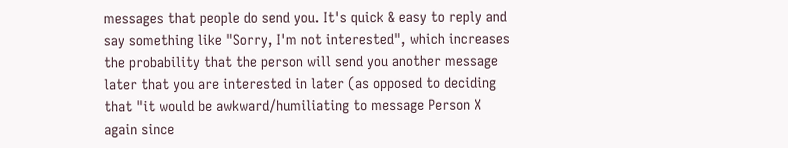messages that people do send you. It's quick & easy to reply and say something like "Sorry, I'm not interested", which increases the probability that the person will send you another message later that you are interested in later (as opposed to deciding that "it would be awkward/humiliating to message Person X again since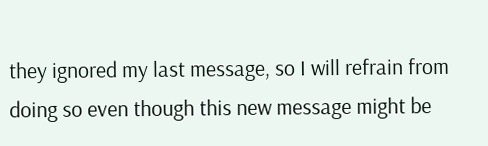they ignored my last message, so I will refrain from doing so even though this new message might be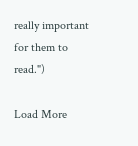really important for them to read.")

Load More